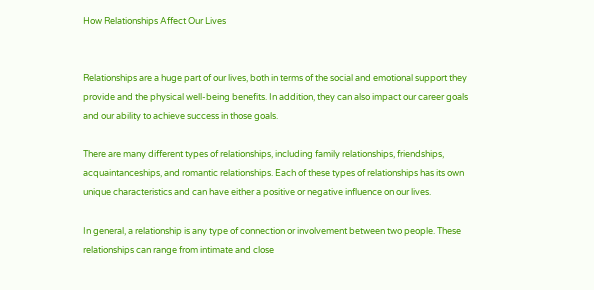How Relationships Affect Our Lives


Relationships are a huge part of our lives, both in terms of the social and emotional support they provide and the physical well-being benefits. In addition, they can also impact our career goals and our ability to achieve success in those goals.

There are many different types of relationships, including family relationships, friendships, acquaintanceships, and romantic relationships. Each of these types of relationships has its own unique characteristics and can have either a positive or negative influence on our lives.

In general, a relationship is any type of connection or involvement between two people. These relationships can range from intimate and close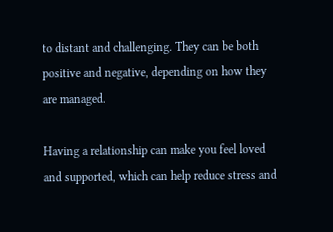to distant and challenging. They can be both positive and negative, depending on how they are managed.

Having a relationship can make you feel loved and supported, which can help reduce stress and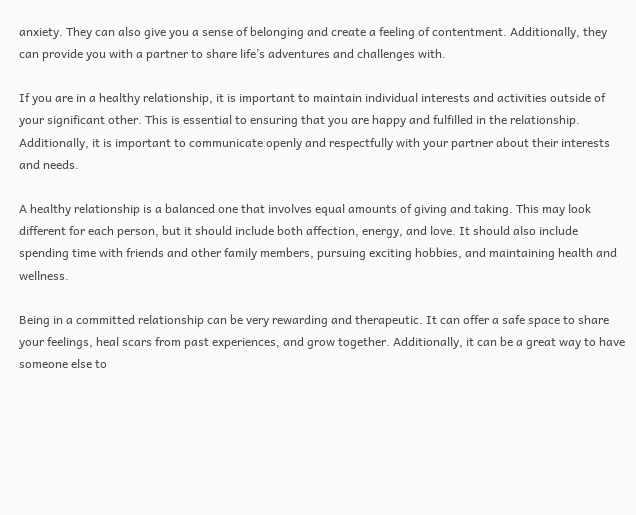anxiety. They can also give you a sense of belonging and create a feeling of contentment. Additionally, they can provide you with a partner to share life’s adventures and challenges with.

If you are in a healthy relationship, it is important to maintain individual interests and activities outside of your significant other. This is essential to ensuring that you are happy and fulfilled in the relationship. Additionally, it is important to communicate openly and respectfully with your partner about their interests and needs.

A healthy relationship is a balanced one that involves equal amounts of giving and taking. This may look different for each person, but it should include both affection, energy, and love. It should also include spending time with friends and other family members, pursuing exciting hobbies, and maintaining health and wellness.

Being in a committed relationship can be very rewarding and therapeutic. It can offer a safe space to share your feelings, heal scars from past experiences, and grow together. Additionally, it can be a great way to have someone else to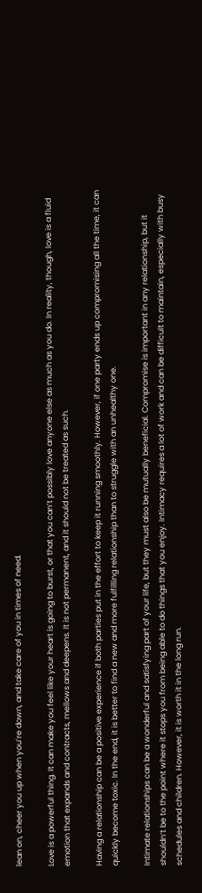lean on, cheer you up when you’re down, and take care of you in times of need.

Love is a powerful thing. It can make you feel like your heart is going to burst, or that you can’t possibly love anyone else as much as you do. In reality, though, love is a fluid emotion that expands and contracts, mellows and deepens. It is not permanent, and it should not be treated as such.

Having a relationship can be a positive experience if both parties put in the effort to keep it running smoothly. However, if one party ends up compromising all the time, it can quickly become toxic. In the end, it is better to find a new and more fulfilling relationship than to struggle with an unhealthy one.

Intimate relationships can be a wonderful and satisfying part of your life, but they must also be mutually beneficial. Compromise is important in any relationship, but it shouldn’t be to the point where it stops you from being able to do things that you enjoy. Intimacy requires a lot of work and can be difficult to maintain, especially with busy schedules and children. However, it is worth it in the long run.